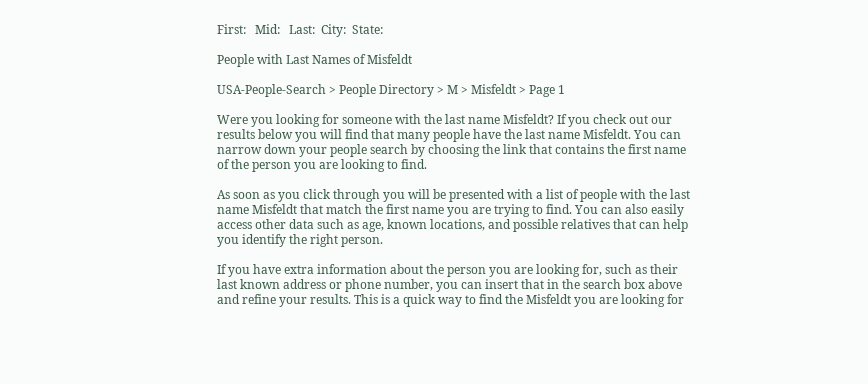First:   Mid:   Last:  City:  State:

People with Last Names of Misfeldt

USA-People-Search > People Directory > M > Misfeldt > Page 1

Were you looking for someone with the last name Misfeldt? If you check out our results below you will find that many people have the last name Misfeldt. You can narrow down your people search by choosing the link that contains the first name of the person you are looking to find.

As soon as you click through you will be presented with a list of people with the last name Misfeldt that match the first name you are trying to find. You can also easily access other data such as age, known locations, and possible relatives that can help you identify the right person.

If you have extra information about the person you are looking for, such as their last known address or phone number, you can insert that in the search box above and refine your results. This is a quick way to find the Misfeldt you are looking for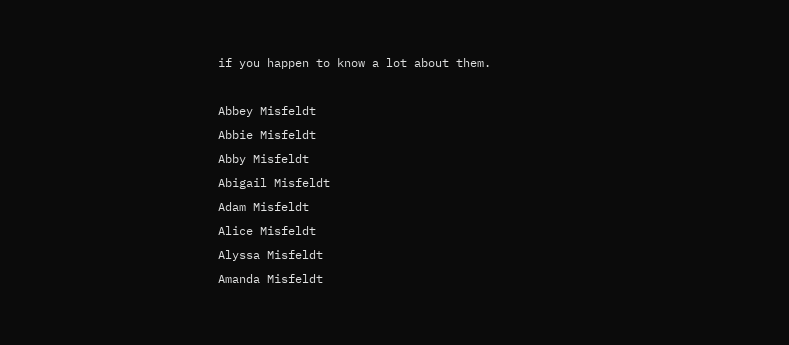if you happen to know a lot about them.

Abbey Misfeldt
Abbie Misfeldt
Abby Misfeldt
Abigail Misfeldt
Adam Misfeldt
Alice Misfeldt
Alyssa Misfeldt
Amanda Misfeldt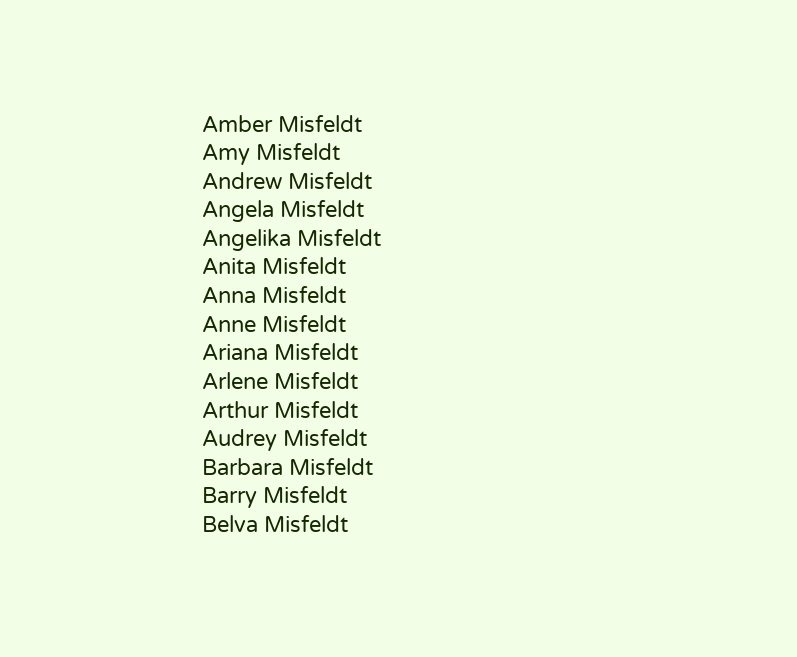Amber Misfeldt
Amy Misfeldt
Andrew Misfeldt
Angela Misfeldt
Angelika Misfeldt
Anita Misfeldt
Anna Misfeldt
Anne Misfeldt
Ariana Misfeldt
Arlene Misfeldt
Arthur Misfeldt
Audrey Misfeldt
Barbara Misfeldt
Barry Misfeldt
Belva Misfeldt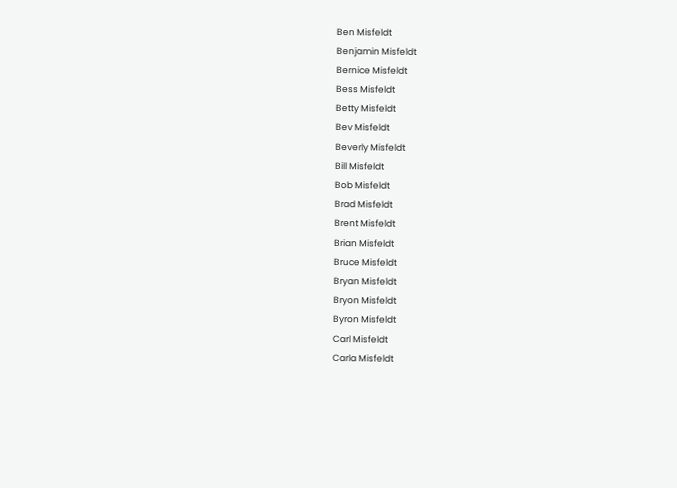Ben Misfeldt
Benjamin Misfeldt
Bernice Misfeldt
Bess Misfeldt
Betty Misfeldt
Bev Misfeldt
Beverly Misfeldt
Bill Misfeldt
Bob Misfeldt
Brad Misfeldt
Brent Misfeldt
Brian Misfeldt
Bruce Misfeldt
Bryan Misfeldt
Bryon Misfeldt
Byron Misfeldt
Carl Misfeldt
Carla Misfeldt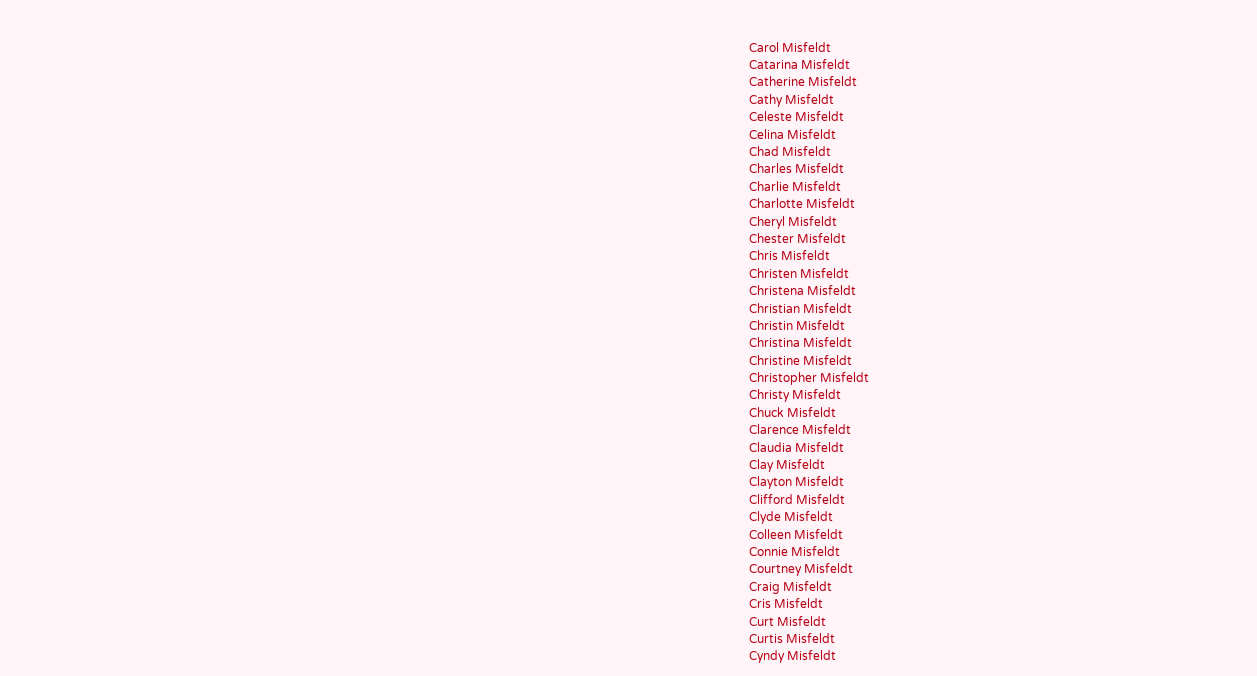Carol Misfeldt
Catarina Misfeldt
Catherine Misfeldt
Cathy Misfeldt
Celeste Misfeldt
Celina Misfeldt
Chad Misfeldt
Charles Misfeldt
Charlie Misfeldt
Charlotte Misfeldt
Cheryl Misfeldt
Chester Misfeldt
Chris Misfeldt
Christen Misfeldt
Christena Misfeldt
Christian Misfeldt
Christin Misfeldt
Christina Misfeldt
Christine Misfeldt
Christopher Misfeldt
Christy Misfeldt
Chuck Misfeldt
Clarence Misfeldt
Claudia Misfeldt
Clay Misfeldt
Clayton Misfeldt
Clifford Misfeldt
Clyde Misfeldt
Colleen Misfeldt
Connie Misfeldt
Courtney Misfeldt
Craig Misfeldt
Cris Misfeldt
Curt Misfeldt
Curtis Misfeldt
Cyndy Misfeldt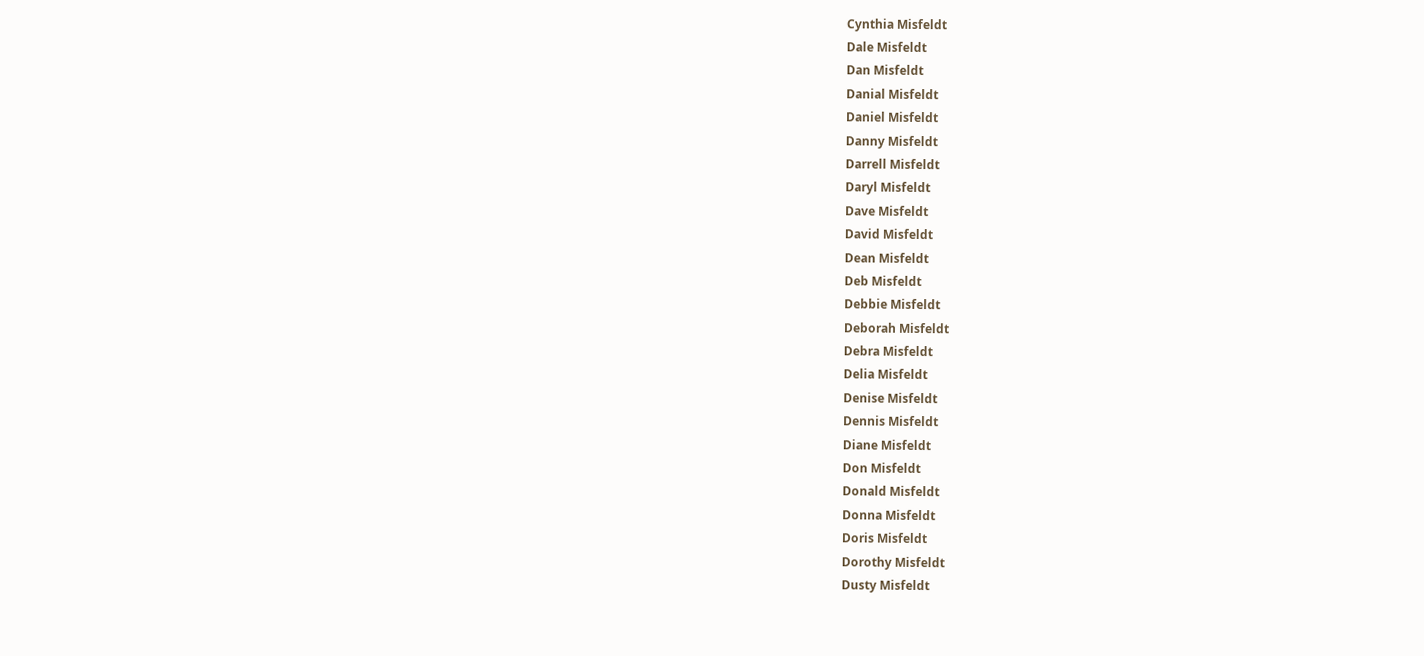Cynthia Misfeldt
Dale Misfeldt
Dan Misfeldt
Danial Misfeldt
Daniel Misfeldt
Danny Misfeldt
Darrell Misfeldt
Daryl Misfeldt
Dave Misfeldt
David Misfeldt
Dean Misfeldt
Deb Misfeldt
Debbie Misfeldt
Deborah Misfeldt
Debra Misfeldt
Delia Misfeldt
Denise Misfeldt
Dennis Misfeldt
Diane Misfeldt
Don Misfeldt
Donald Misfeldt
Donna Misfeldt
Doris Misfeldt
Dorothy Misfeldt
Dusty Misfeldt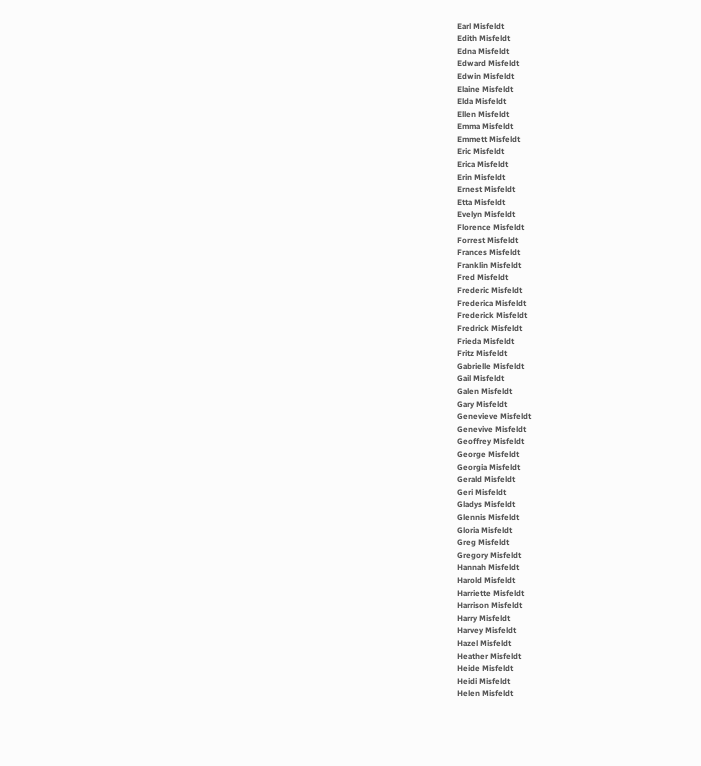Earl Misfeldt
Edith Misfeldt
Edna Misfeldt
Edward Misfeldt
Edwin Misfeldt
Elaine Misfeldt
Elda Misfeldt
Ellen Misfeldt
Emma Misfeldt
Emmett Misfeldt
Eric Misfeldt
Erica Misfeldt
Erin Misfeldt
Ernest Misfeldt
Etta Misfeldt
Evelyn Misfeldt
Florence Misfeldt
Forrest Misfeldt
Frances Misfeldt
Franklin Misfeldt
Fred Misfeldt
Frederic Misfeldt
Frederica Misfeldt
Frederick Misfeldt
Fredrick Misfeldt
Frieda Misfeldt
Fritz Misfeldt
Gabrielle Misfeldt
Gail Misfeldt
Galen Misfeldt
Gary Misfeldt
Genevieve Misfeldt
Genevive Misfeldt
Geoffrey Misfeldt
George Misfeldt
Georgia Misfeldt
Gerald Misfeldt
Geri Misfeldt
Gladys Misfeldt
Glennis Misfeldt
Gloria Misfeldt
Greg Misfeldt
Gregory Misfeldt
Hannah Misfeldt
Harold Misfeldt
Harriette Misfeldt
Harrison Misfeldt
Harry Misfeldt
Harvey Misfeldt
Hazel Misfeldt
Heather Misfeldt
Heide Misfeldt
Heidi Misfeldt
Helen Misfeldt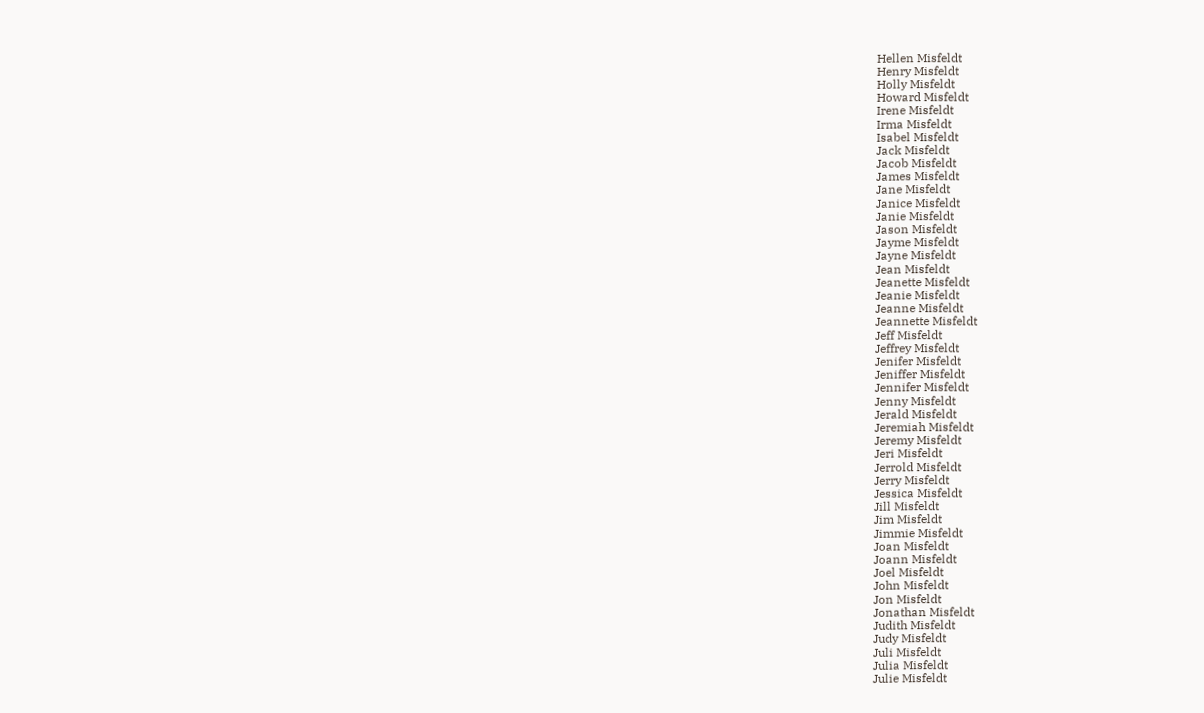Hellen Misfeldt
Henry Misfeldt
Holly Misfeldt
Howard Misfeldt
Irene Misfeldt
Irma Misfeldt
Isabel Misfeldt
Jack Misfeldt
Jacob Misfeldt
James Misfeldt
Jane Misfeldt
Janice Misfeldt
Janie Misfeldt
Jason Misfeldt
Jayme Misfeldt
Jayne Misfeldt
Jean Misfeldt
Jeanette Misfeldt
Jeanie Misfeldt
Jeanne Misfeldt
Jeannette Misfeldt
Jeff Misfeldt
Jeffrey Misfeldt
Jenifer Misfeldt
Jeniffer Misfeldt
Jennifer Misfeldt
Jenny Misfeldt
Jerald Misfeldt
Jeremiah Misfeldt
Jeremy Misfeldt
Jeri Misfeldt
Jerrold Misfeldt
Jerry Misfeldt
Jessica Misfeldt
Jill Misfeldt
Jim Misfeldt
Jimmie Misfeldt
Joan Misfeldt
Joann Misfeldt
Joel Misfeldt
John Misfeldt
Jon Misfeldt
Jonathan Misfeldt
Judith Misfeldt
Judy Misfeldt
Juli Misfeldt
Julia Misfeldt
Julie Misfeldt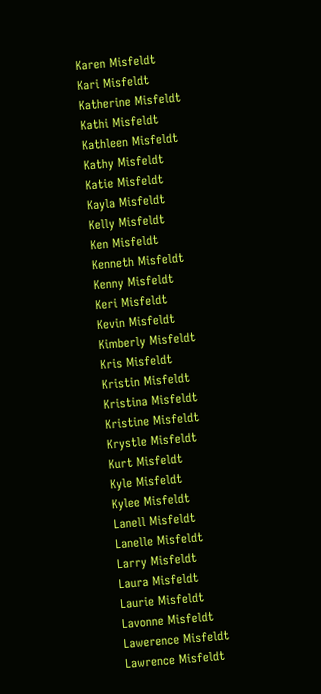Karen Misfeldt
Kari Misfeldt
Katherine Misfeldt
Kathi Misfeldt
Kathleen Misfeldt
Kathy Misfeldt
Katie Misfeldt
Kayla Misfeldt
Kelly Misfeldt
Ken Misfeldt
Kenneth Misfeldt
Kenny Misfeldt
Keri Misfeldt
Kevin Misfeldt
Kimberly Misfeldt
Kris Misfeldt
Kristin Misfeldt
Kristina Misfeldt
Kristine Misfeldt
Krystle Misfeldt
Kurt Misfeldt
Kyle Misfeldt
Kylee Misfeldt
Lanell Misfeldt
Lanelle Misfeldt
Larry Misfeldt
Laura Misfeldt
Laurie Misfeldt
Lavonne Misfeldt
Lawerence Misfeldt
Lawrence Misfeldt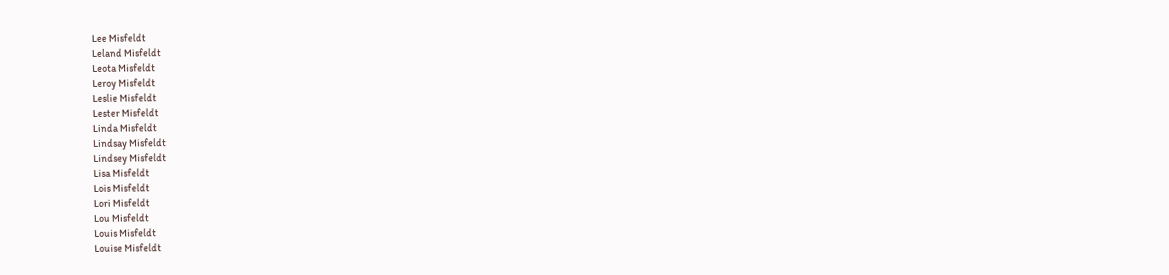Lee Misfeldt
Leland Misfeldt
Leota Misfeldt
Leroy Misfeldt
Leslie Misfeldt
Lester Misfeldt
Linda Misfeldt
Lindsay Misfeldt
Lindsey Misfeldt
Lisa Misfeldt
Lois Misfeldt
Lori Misfeldt
Lou Misfeldt
Louis Misfeldt
Louise Misfeldt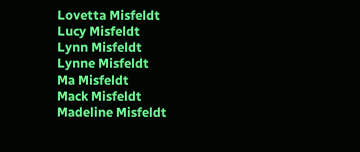Lovetta Misfeldt
Lucy Misfeldt
Lynn Misfeldt
Lynne Misfeldt
Ma Misfeldt
Mack Misfeldt
Madeline Misfeldt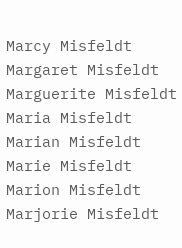Marcy Misfeldt
Margaret Misfeldt
Marguerite Misfeldt
Maria Misfeldt
Marian Misfeldt
Marie Misfeldt
Marion Misfeldt
Marjorie Misfeldt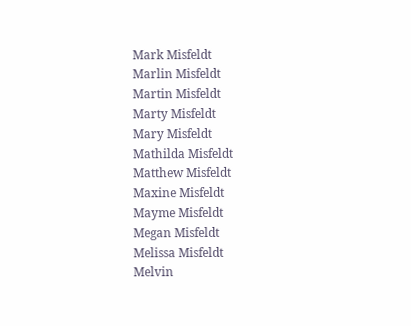Mark Misfeldt
Marlin Misfeldt
Martin Misfeldt
Marty Misfeldt
Mary Misfeldt
Mathilda Misfeldt
Matthew Misfeldt
Maxine Misfeldt
Mayme Misfeldt
Megan Misfeldt
Melissa Misfeldt
Melvin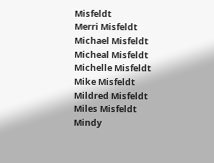Misfeldt
Merri Misfeldt
Michael Misfeldt
Micheal Misfeldt
Michelle Misfeldt
Mike Misfeldt
Mildred Misfeldt
Miles Misfeldt
Mindy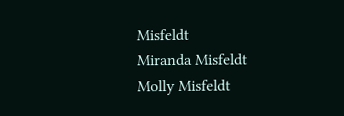Misfeldt
Miranda Misfeldt
Molly Misfeldt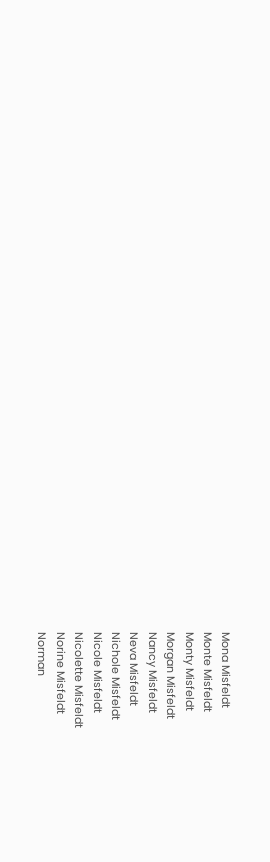Mona Misfeldt
Monte Misfeldt
Monty Misfeldt
Morgan Misfeldt
Nancy Misfeldt
Neva Misfeldt
Nichole Misfeldt
Nicole Misfeldt
Nicolette Misfeldt
Norine Misfeldt
Norman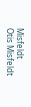Misfeldt
Otis Misfeldt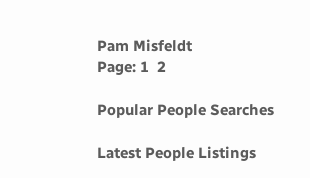Pam Misfeldt
Page: 1  2

Popular People Searches

Latest People Listings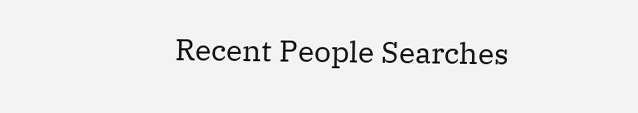Recent People Searches